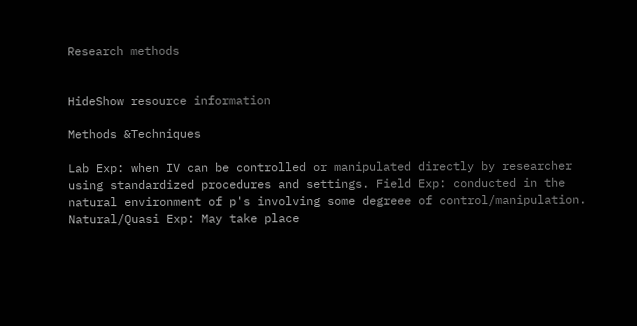Research methods


HideShow resource information

Methods &Techniques

Lab Exp: when IV can be controlled or manipulated directly by researcher using standardized procedures and settings. Field Exp: conducted in the natural environment of p's involving some degreee of control/manipulation. Natural/Quasi Exp: May take place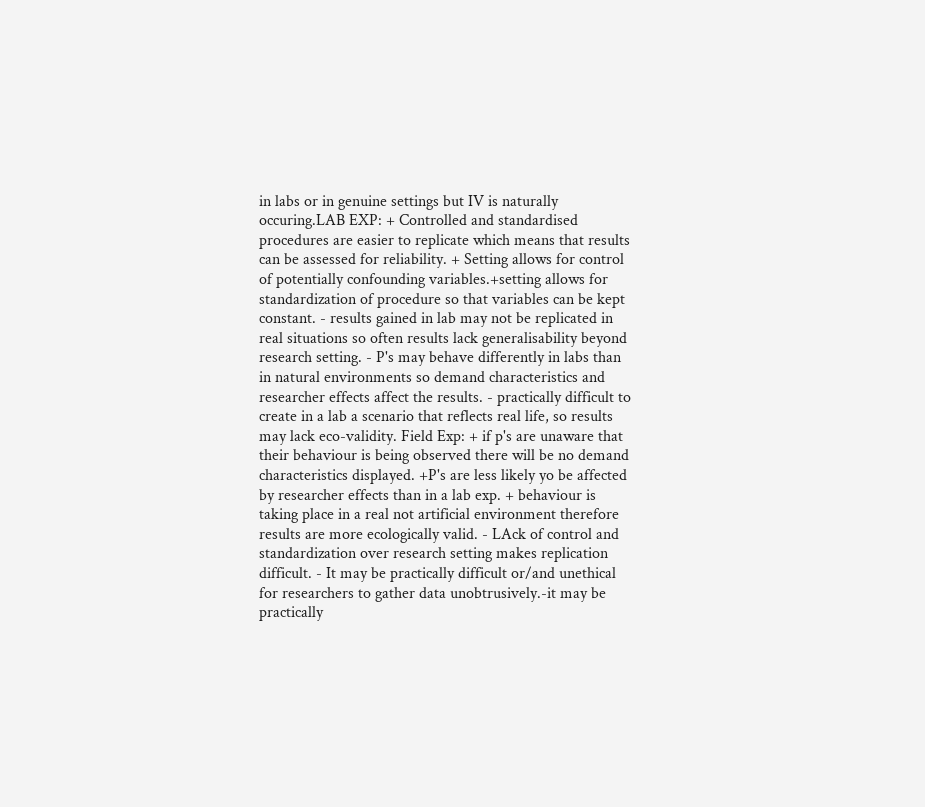in labs or in genuine settings but IV is naturally occuring.LAB EXP: + Controlled and standardised procedures are easier to replicate which means that results can be assessed for reliability. + Setting allows for control of potentially confounding variables.+setting allows for standardization of procedure so that variables can be kept constant. - results gained in lab may not be replicated in real situations so often results lack generalisability beyond research setting. - P's may behave differently in labs than in natural environments so demand characteristics and researcher effects affect the results. - practically difficult to create in a lab a scenario that reflects real life, so results may lack eco-validity. Field Exp: + if p's are unaware that their behaviour is being observed there will be no demand characteristics displayed. +P's are less likely yo be affected by researcher effects than in a lab exp. + behaviour is taking place in a real not artificial environment therefore results are more ecologically valid. - LAck of control and standardization over research setting makes replication difficult. - It may be practically difficult or/and unethical for researchers to gather data unobtrusively.-it may be practically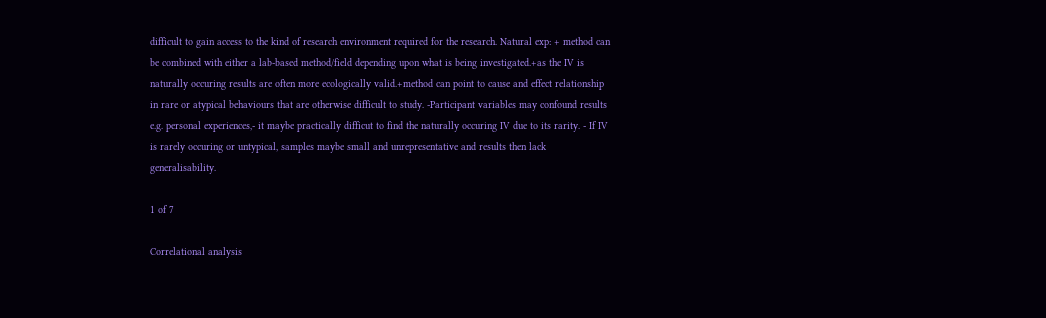difficult to gain access to the kind of research environment required for the research. Natural exp: + method can be combined with either a lab-based method/field depending upon what is being investigated.+as the IV is naturally occuring results are often more ecologically valid.+method can point to cause and effect relationship in rare or atypical behaviours that are otherwise difficult to study. -Participant variables may confound results e.g. personal experiences,- it maybe practically difficut to find the naturally occuring IV due to its rarity. - If IV is rarely occuring or untypical, samples maybe small and unrepresentative and results then lack generalisability.

1 of 7

Correlational analysis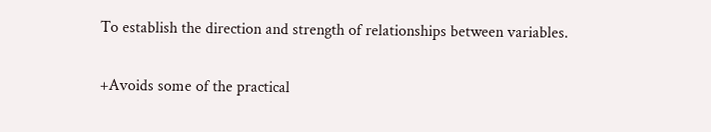To establish the direction and strength of relationships between variables.

+Avoids some of the practical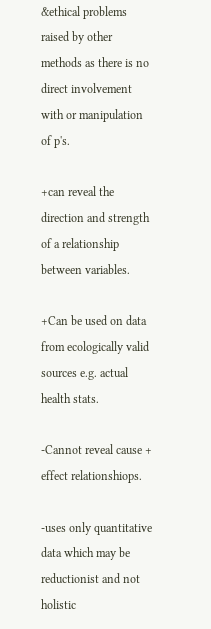&ethical problems raised by other methods as there is no direct involvement with or manipulation of p's.

+can reveal the direction and strength of a relationship between variables.

+Can be used on data from ecologically valid sources e.g. actual health stats.

-Cannot reveal cause + effect relationshiops.

-uses only quantitative data which may be reductionist and not holistic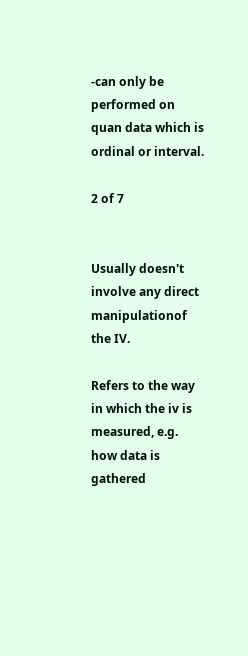-can only be performed on quan data which is ordinal or interval.

2 of 7


Usually doesn't involve any direct manipulationof the IV.

Refers to the way in which the iv is measured, e.g. how data is gathered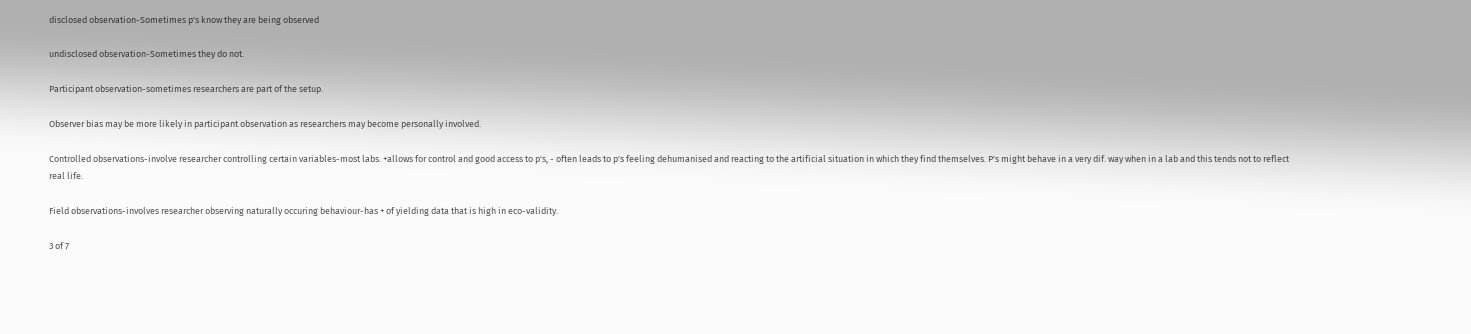disclosed observation-Sometimes p's know they are being observed

undisclosed observation-Sometimes they do not.

Participant observation-sometimes researchers are part of the setup.

Observer bias may be more likely in participant observation as researchers may become personally involved.

Controlled observations-involve researcher controlling certain variables-most labs. +allows for control and good access to p's, - often leads to p's feeling dehumanised and reacting to the artificial situation in which they find themselves. P's might behave in a very dif. way when in a lab and this tends not to reflect real life.

Field observations-involves researcher observing naturally occuring behaviour-has + of yielding data that is high in eco-validity.

3 of 7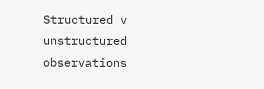Structured v unstructured observations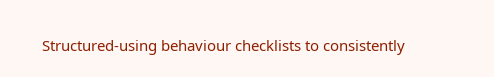Structured-using behaviour checklists to consistently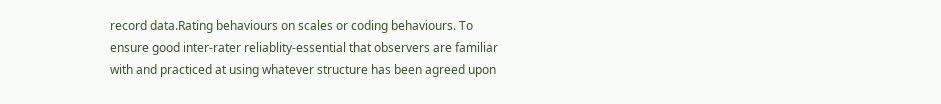record data.Rating behaviours on scales or coding behaviours. To ensure good inter-rater reliablity-essential that observers are familiar with and practiced at using whatever structure has been agreed upon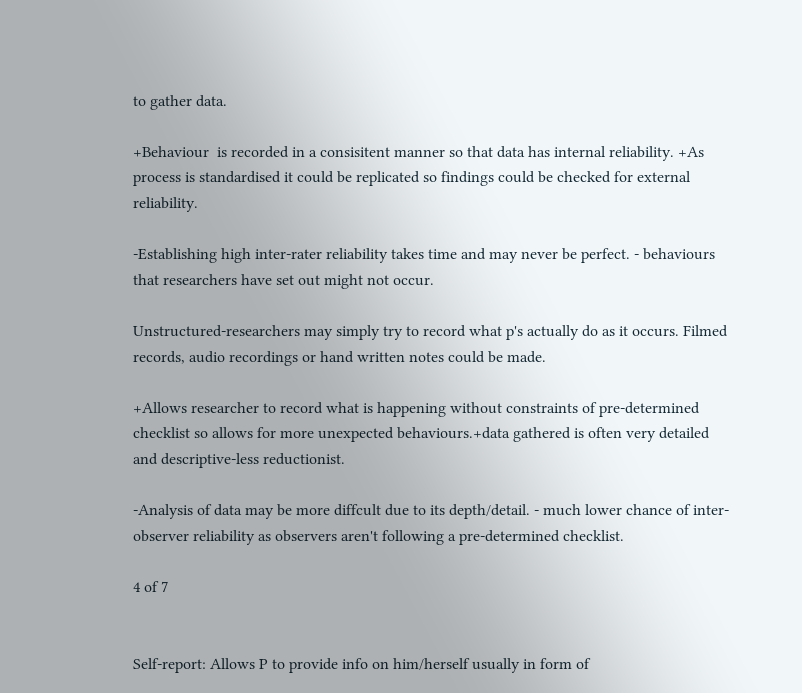to gather data.

+Behaviour  is recorded in a consisitent manner so that data has internal reliability. +As process is standardised it could be replicated so findings could be checked for external reliability.

-Establishing high inter-rater reliability takes time and may never be perfect. - behaviours that researchers have set out might not occur.

Unstructured-researchers may simply try to record what p's actually do as it occurs. Filmed records, audio recordings or hand written notes could be made.

+Allows researcher to record what is happening without constraints of pre-determined checklist so allows for more unexpected behaviours.+data gathered is often very detailed and descriptive-less reductionist.

-Analysis of data may be more diffcult due to its depth/detail. - much lower chance of inter-observer reliability as observers aren't following a pre-determined checklist.

4 of 7


Self-report: Allows P to provide info on him/herself usually in form of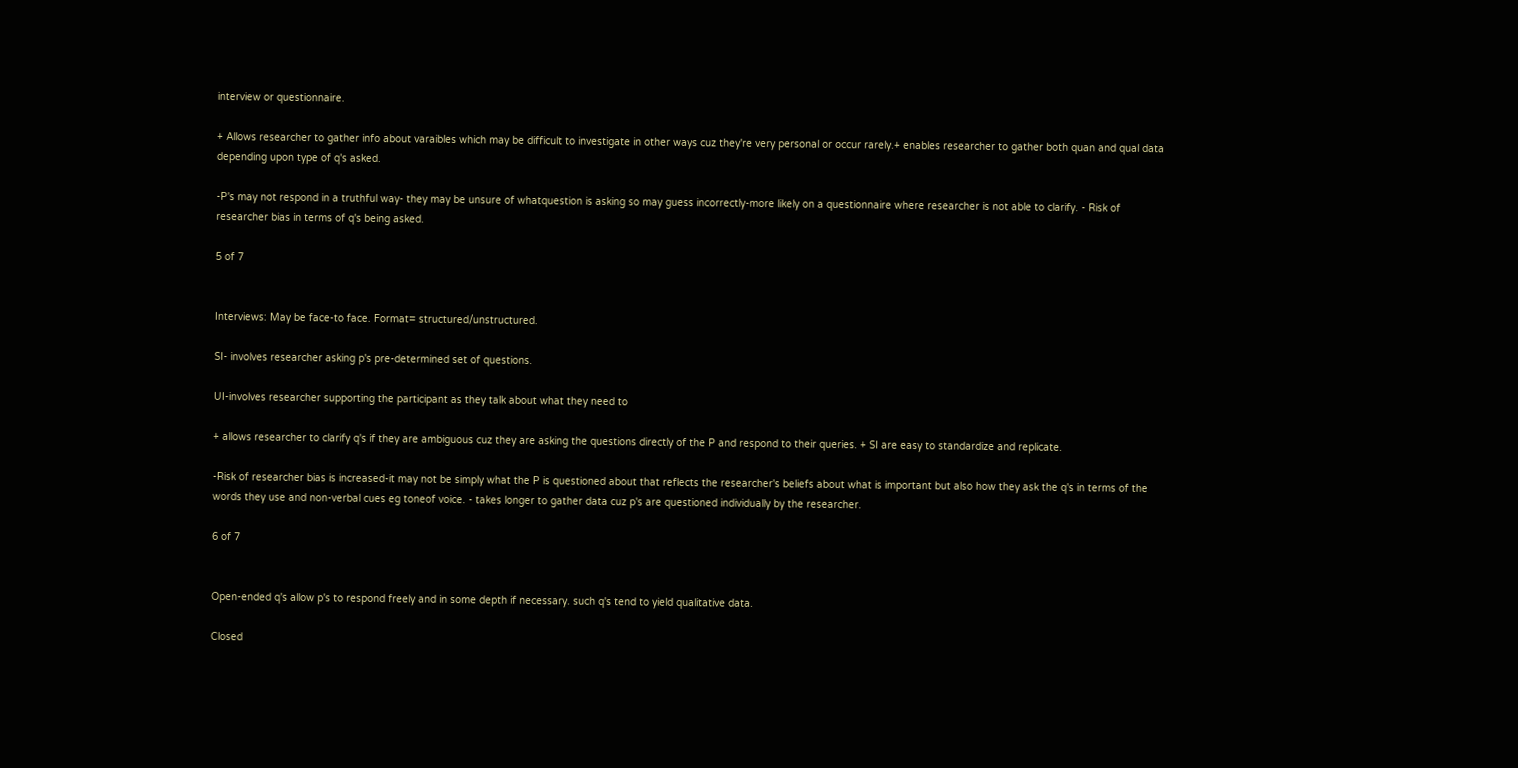interview or questionnaire.

+ Allows researcher to gather info about varaibles which may be difficult to investigate in other ways cuz they're very personal or occur rarely.+ enables researcher to gather both quan and qual data depending upon type of q's asked.

-P's may not respond in a truthful way- they may be unsure of whatquestion is asking so may guess incorrectly-more likely on a questionnaire where researcher is not able to clarify. - Risk of researcher bias in terms of q's being asked.

5 of 7


Interviews: May be face-to face. Format= structured/unstructured.

SI- involves researcher asking p's pre-determined set of questions.

UI-involves researcher supporting the participant as they talk about what they need to

+ allows researcher to clarify q's if they are ambiguous cuz they are asking the questions directly of the P and respond to their queries. + SI are easy to standardize and replicate.

-Risk of researcher bias is increased-it may not be simply what the P is questioned about that reflects the researcher's beliefs about what is important but also how they ask the q's in terms of the words they use and non-verbal cues eg toneof voice. - takes longer to gather data cuz p's are questioned individually by the researcher.

6 of 7


Open-ended q's allow p's to respond freely and in some depth if necessary. such q's tend to yield qualitative data.

Closed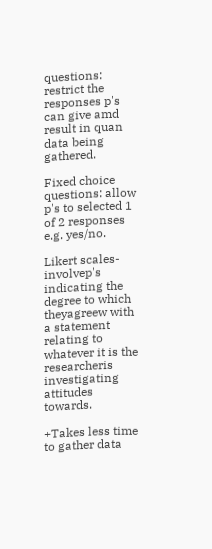questions: restrict the responses p's can give amd result in quan data being gathered.

Fixed choice questions: allow p's to selected 1 of 2 responses e.g. yes/no.

Likert scales- involvep's  indicating the degree to which theyagreew with a statement relating to whatever it is the researcheris investigating attitudes towards.

+Takes less time to gather data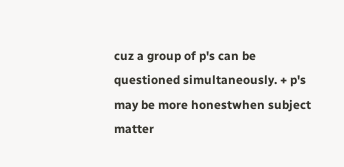cuz a group of p's can be questioned simultaneously. + p's may be more honestwhen subject matter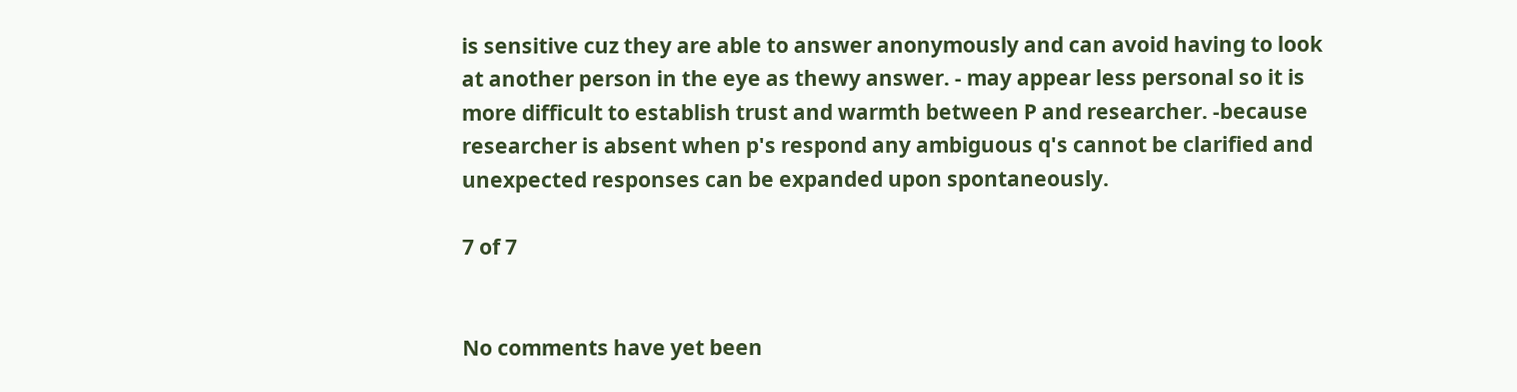is sensitive cuz they are able to answer anonymously and can avoid having to look at another person in the eye as thewy answer. - may appear less personal so it is more difficult to establish trust and warmth between P and researcher. -because researcher is absent when p's respond any ambiguous q's cannot be clarified and unexpected responses can be expanded upon spontaneously.

7 of 7


No comments have yet been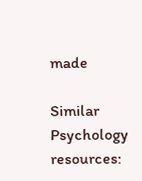made

Similar Psychology resources: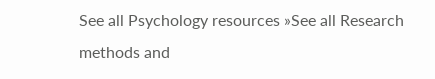See all Psychology resources »See all Research methods and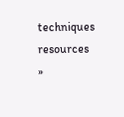techniques resources »